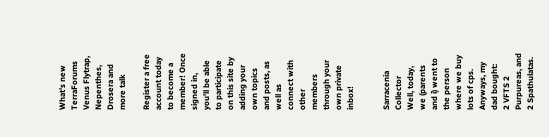What's new
TerraForums Venus Flytrap, Nepenthes, Drosera and more talk

Register a free account today to become a member! Once signed in, you'll be able to participate on this site by adding your own topics and posts, as well as connect with other members through your own private inbox!


Sarracenia Collector
Well, today, we (parents and i) went to the person where we buy lots of cps. Anyways, my dad bought:
2 VFTS 2 Purpureas, and 2 Spathulatas.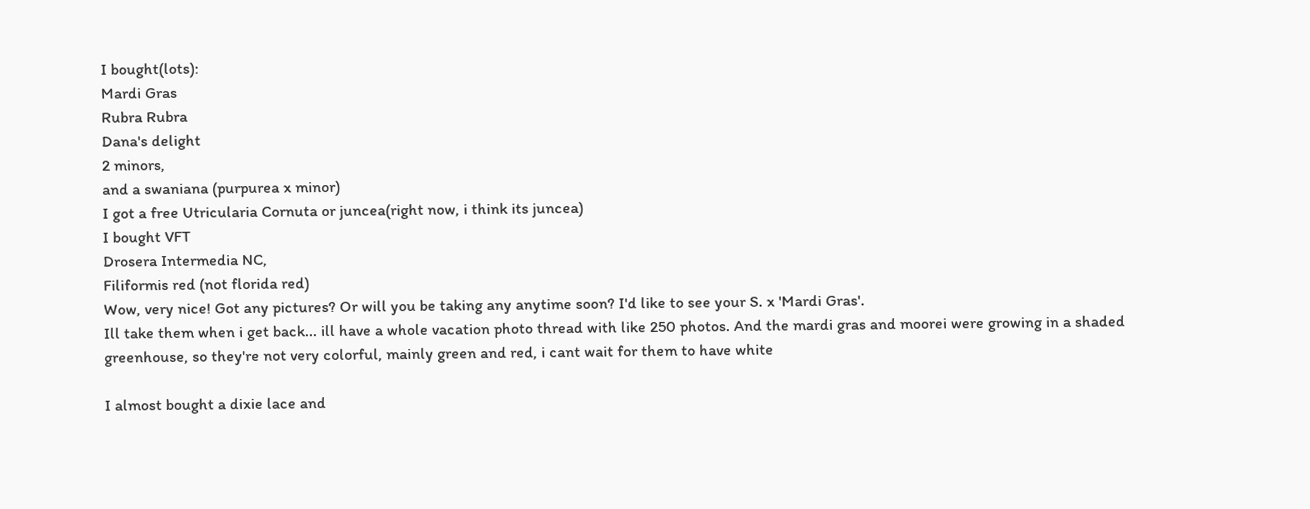I bought(lots):
Mardi Gras
Rubra Rubra
Dana's delight
2 minors,
and a swaniana (purpurea x minor)
I got a free Utricularia Cornuta or juncea(right now, i think its juncea)
I bought VFT
Drosera Intermedia NC,
Filiformis red (not florida red)
Wow, very nice! Got any pictures? Or will you be taking any anytime soon? I'd like to see your S. x 'Mardi Gras'.
Ill take them when i get back... ill have a whole vacation photo thread with like 250 photos. And the mardi gras and moorei were growing in a shaded greenhouse, so they're not very colorful, mainly green and red, i cant wait for them to have white

I almost bought a dixie lace and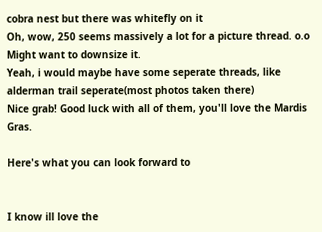cobra nest but there was whitefly on it
Oh, wow, 250 seems massively a lot for a picture thread. o.o Might want to downsize it.
Yeah, i would maybe have some seperate threads, like alderman trail seperate(most photos taken there)
Nice grab! Good luck with all of them, you'll love the Mardis Gras.

Here's what you can look forward to


I know ill love the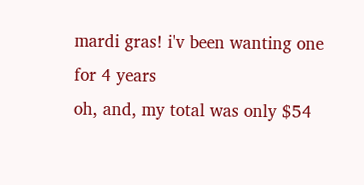mardi gras! i'v been wanting one for 4 years
oh, and, my total was only $54